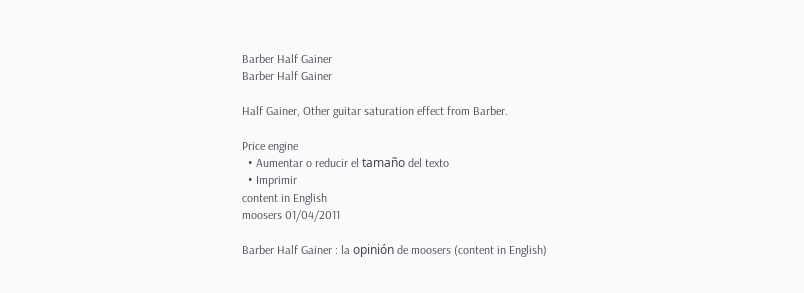Barber Half Gainer
Barber Half Gainer

Half Gainer, Other guitar saturation effect from Barber.

Price engine
  • Aumentar o reducir el tamaño del texto
  • Imprimir
content in English
moosers 01/04/2011

Barber Half Gainer : la opinión de moosers (content in English)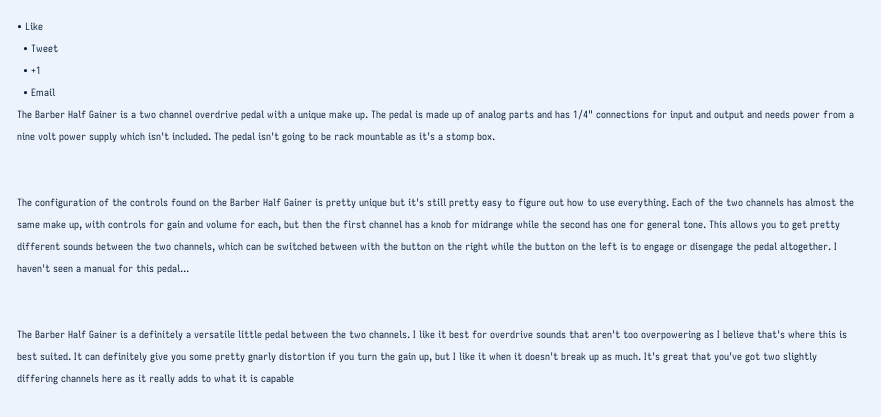• Like
  • Tweet
  • +1
  • Email
The Barber Half Gainer is a two channel overdrive pedal with a unique make up. The pedal is made up of analog parts and has 1/4" connections for input and output and needs power from a nine volt power supply which isn't included. The pedal isn't going to be rack mountable as it's a stomp box.


The configuration of the controls found on the Barber Half Gainer is pretty unique but it's still pretty easy to figure out how to use everything. Each of the two channels has almost the same make up, with controls for gain and volume for each, but then the first channel has a knob for midrange while the second has one for general tone. This allows you to get pretty different sounds between the two channels, which can be switched between with the button on the right while the button on the left is to engage or disengage the pedal altogether. I haven't seen a manual for this pedal...


The Barber Half Gainer is a definitely a versatile little pedal between the two channels. I like it best for overdrive sounds that aren't too overpowering as I believe that's where this is best suited. It can definitely give you some pretty gnarly distortion if you turn the gain up, but I like it when it doesn't break up as much. It's great that you've got two slightly differing channels here as it really adds to what it is capable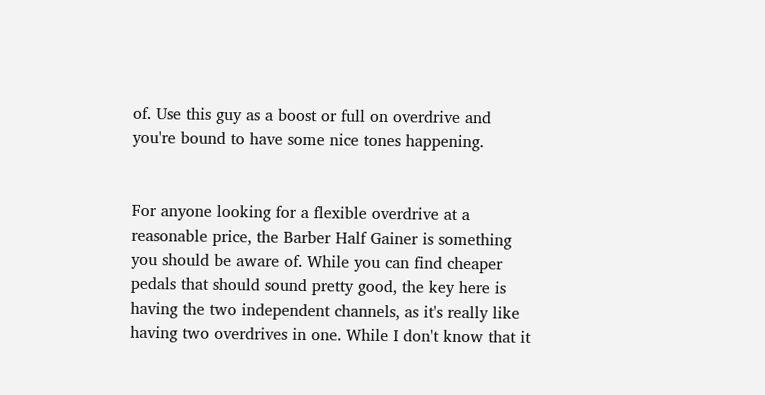of. Use this guy as a boost or full on overdrive and you're bound to have some nice tones happening.


For anyone looking for a flexible overdrive at a reasonable price, the Barber Half Gainer is something you should be aware of. While you can find cheaper pedals that should sound pretty good, the key here is having the two independent channels, as it's really like having two overdrives in one. While I don't know that it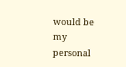would be my personal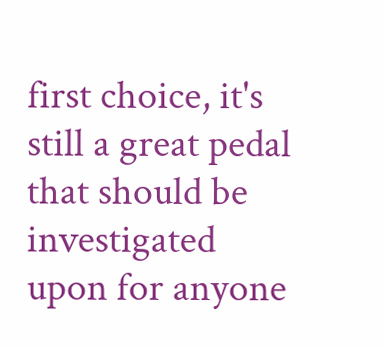first choice, it's still a great pedal that should be investigated upon for anyone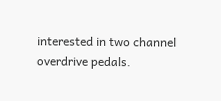interested in two channel overdrive pedals.